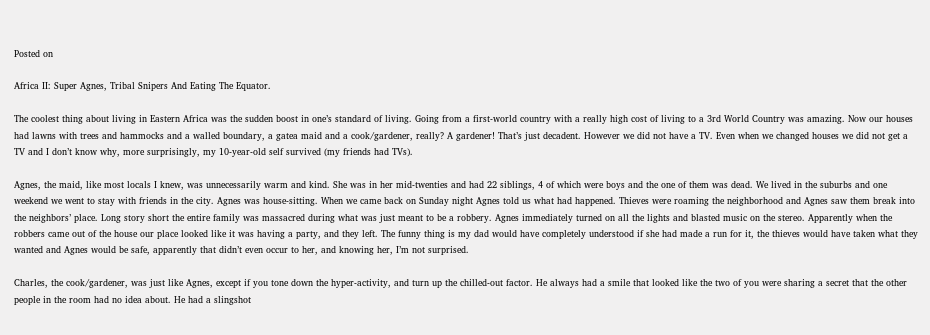Posted on

Africa II: Super Agnes, Tribal Snipers And Eating The Equator.

The coolest thing about living in Eastern Africa was the sudden boost in one’s standard of living. Going from a first-world country with a really high cost of living to a 3rd World Country was amazing. Now our houses had lawns with trees and hammocks and a walled boundary, a gatea maid and a cook/gardener, really? A gardener! That’s just decadent. However we did not have a TV. Even when we changed houses we did not get a TV and I don’t know why, more surprisingly, my 10-year-old self survived (my friends had TVs).

Agnes, the maid, like most locals I knew, was unnecessarily warm and kind. She was in her mid-twenties and had 22 siblings, 4 of which were boys and the one of them was dead. We lived in the suburbs and one weekend we went to stay with friends in the city. Agnes was house-sitting. When we came back on Sunday night Agnes told us what had happened. Thieves were roaming the neighborhood and Agnes saw them break into the neighbors’ place. Long story short the entire family was massacred during what was just meant to be a robbery. Agnes immediately turned on all the lights and blasted music on the stereo. Apparently when the robbers came out of the house our place looked like it was having a party, and they left. The funny thing is my dad would have completely understood if she had made a run for it, the thieves would have taken what they wanted and Agnes would be safe, apparently that didn’t even occur to her, and knowing her, I’m not surprised.

Charles, the cook/gardener, was just like Agnes, except if you tone down the hyper-activity, and turn up the chilled-out factor. He always had a smile that looked like the two of you were sharing a secret that the other people in the room had no idea about. He had a slingshot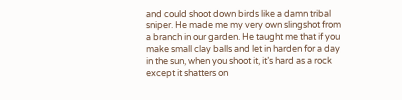and could shoot down birds like a damn tribal sniper. He made me my very own slingshot from a branch in our garden. He taught me that if you make small clay balls and let in harden for a day in the sun, when you shoot it, it’s hard as a rock except it shatters on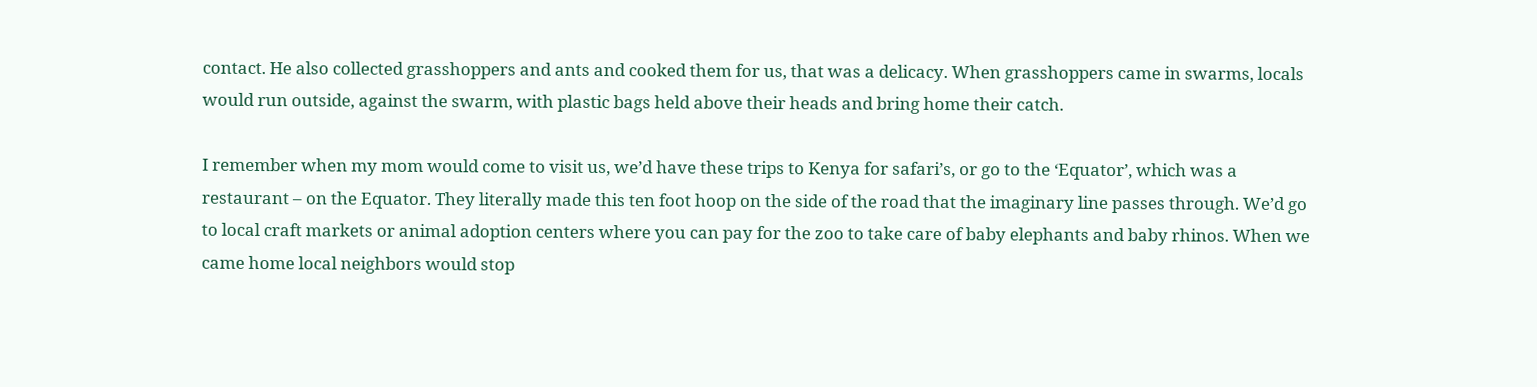contact. He also collected grasshoppers and ants and cooked them for us, that was a delicacy. When grasshoppers came in swarms, locals would run outside, against the swarm, with plastic bags held above their heads and bring home their catch.

I remember when my mom would come to visit us, we’d have these trips to Kenya for safari’s, or go to the ‘Equator’, which was a restaurant – on the Equator. They literally made this ten foot hoop on the side of the road that the imaginary line passes through. We’d go to local craft markets or animal adoption centers where you can pay for the zoo to take care of baby elephants and baby rhinos. When we came home local neighbors would stop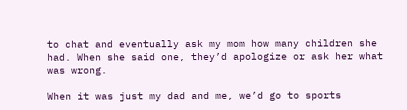to chat and eventually ask my mom how many children she had. When she said one, they’d apologize or ask her what was wrong.

When it was just my dad and me, we’d go to sports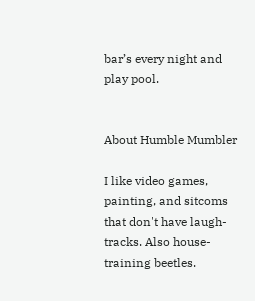bar’s every night and play pool.


About Humble Mumbler

I like video games, painting, and sitcoms that don't have laugh-tracks. Also house-training beetles.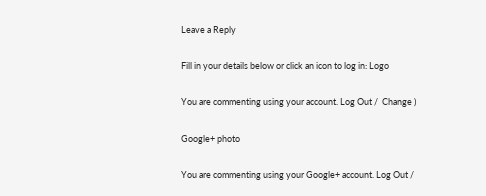Leave a Reply

Fill in your details below or click an icon to log in: Logo

You are commenting using your account. Log Out /  Change )

Google+ photo

You are commenting using your Google+ account. Log Out /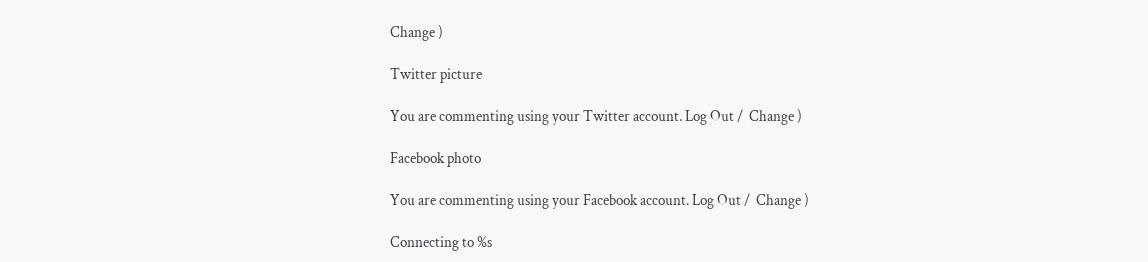Change )

Twitter picture

You are commenting using your Twitter account. Log Out /  Change )

Facebook photo

You are commenting using your Facebook account. Log Out /  Change )

Connecting to %s